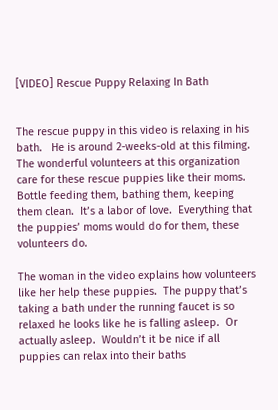[VIDEO] Rescue Puppy Relaxing In Bath


The rescue puppy in this video is relaxing in his bath.   He is around 2-weeks-old at this filming.  The wonderful volunteers at this organization care for these rescue puppies like their moms.  Bottle feeding them, bathing them, keeping them clean.  It’s a labor of love.  Everything that the puppies’ moms would do for them, these volunteers do.

The woman in the video explains how volunteers like her help these puppies.  The puppy that’s taking a bath under the running faucet is so relaxed he looks like he is falling asleep.  Or actually asleep.  Wouldn’t it be nice if all puppies can relax into their baths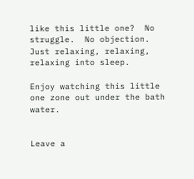like this little one?  No struggle.  No objection.  Just relaxing, relaxing, relaxing into sleep.

Enjoy watching this little one zone out under the bath water.


Leave a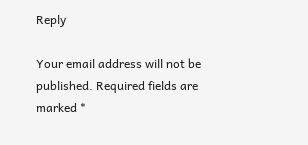Reply

Your email address will not be published. Required fields are marked *